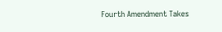Fourth Amendment Takes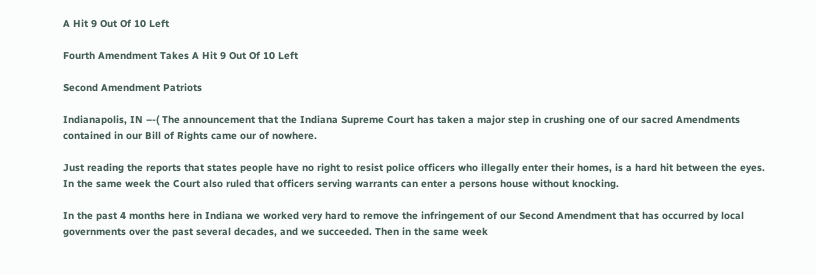A Hit 9 Out Of 10 Left

Fourth Amendment Takes A Hit 9 Out Of 10 Left

Second Amendment Patriots

Indianapolis, IN –-( The announcement that the Indiana Supreme Court has taken a major step in crushing one of our sacred Amendments contained in our Bill of Rights came our of nowhere.

Just reading the reports that states people have no right to resist police officers who illegally enter their homes, is a hard hit between the eyes. In the same week the Court also ruled that officers serving warrants can enter a persons house without knocking.

In the past 4 months here in Indiana we worked very hard to remove the infringement of our Second Amendment that has occurred by local governments over the past several decades, and we succeeded. Then in the same week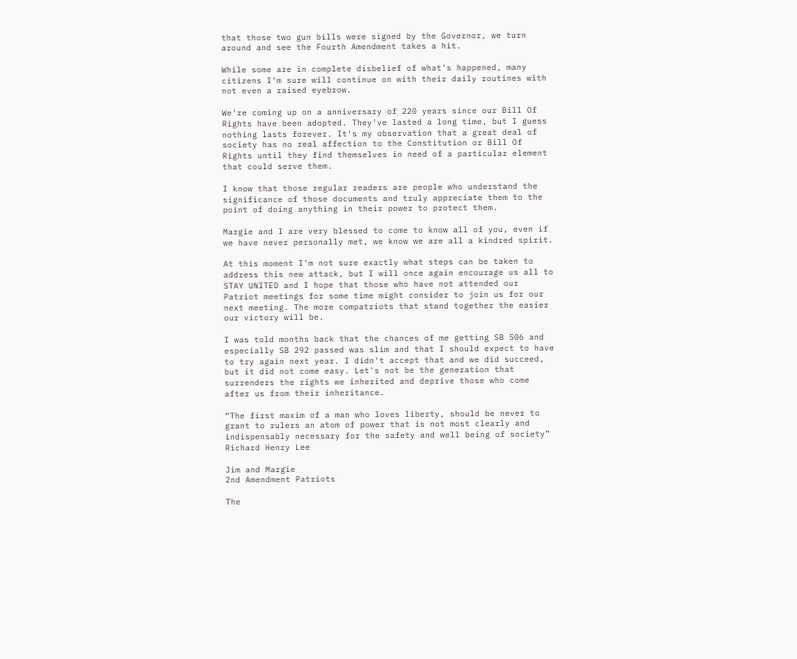that those two gun bills were signed by the Governor, we turn around and see the Fourth Amendment takes a hit.

While some are in complete disbelief of what's happened, many citizens I'm sure will continue on with their daily routines with not even a raised eyebrow.

We're coming up on a anniversary of 220 years since our Bill Of Rights have been adopted. They've lasted a long time, but I guess nothing lasts forever. It's my observation that a great deal of society has no real affection to the Constitution or Bill Of Rights until they find themselves in need of a particular element that could serve them.

I know that those regular readers are people who understand the significance of those documents and truly appreciate them to the point of doing anything in their power to protect them.

Margie and I are very blessed to come to know all of you, even if we have never personally met, we know we are all a kindred spirit.

At this moment I'm not sure exactly what steps can be taken to address this new attack, but I will once again encourage us all to STAY UNITED and I hope that those who have not attended our Patriot meetings for some time might consider to join us for our next meeting. The more compatriots that stand together the easier our victory will be.

I was told months back that the chances of me getting SB 506 and especially SB 292 passed was slim and that I should expect to have to try again next year. I didn't accept that and we did succeed, but it did not come easy. Let's not be the generation that surrenders the rights we inherited and deprive those who come after us from their inheritance.

“The first maxim of a man who loves liberty, should be never to grant to rulers an atom of power that is not most clearly and indispensably necessary for the safety and well being of society” Richard Henry Lee

Jim and Margie
2nd Amendment Patriots

The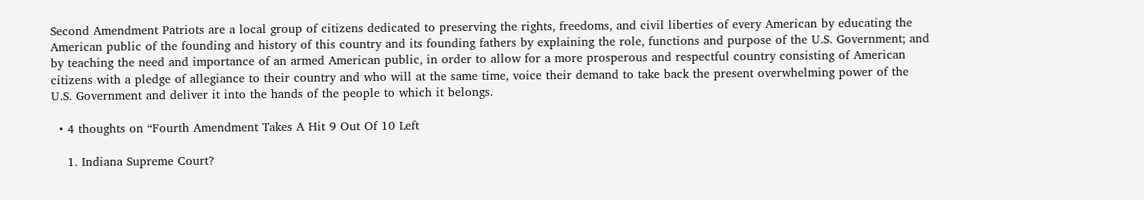Second Amendment Patriots are a local group of citizens dedicated to preserving the rights, freedoms, and civil liberties of every American by educating the American public of the founding and history of this country and its founding fathers by explaining the role, functions and purpose of the U.S. Government; and by teaching the need and importance of an armed American public, in order to allow for a more prosperous and respectful country consisting of American citizens with a pledge of allegiance to their country and who will at the same time, voice their demand to take back the present overwhelming power of the U.S. Government and deliver it into the hands of the people to which it belongs.

  • 4 thoughts on “Fourth Amendment Takes A Hit 9 Out Of 10 Left

    1. Indiana Supreme Court?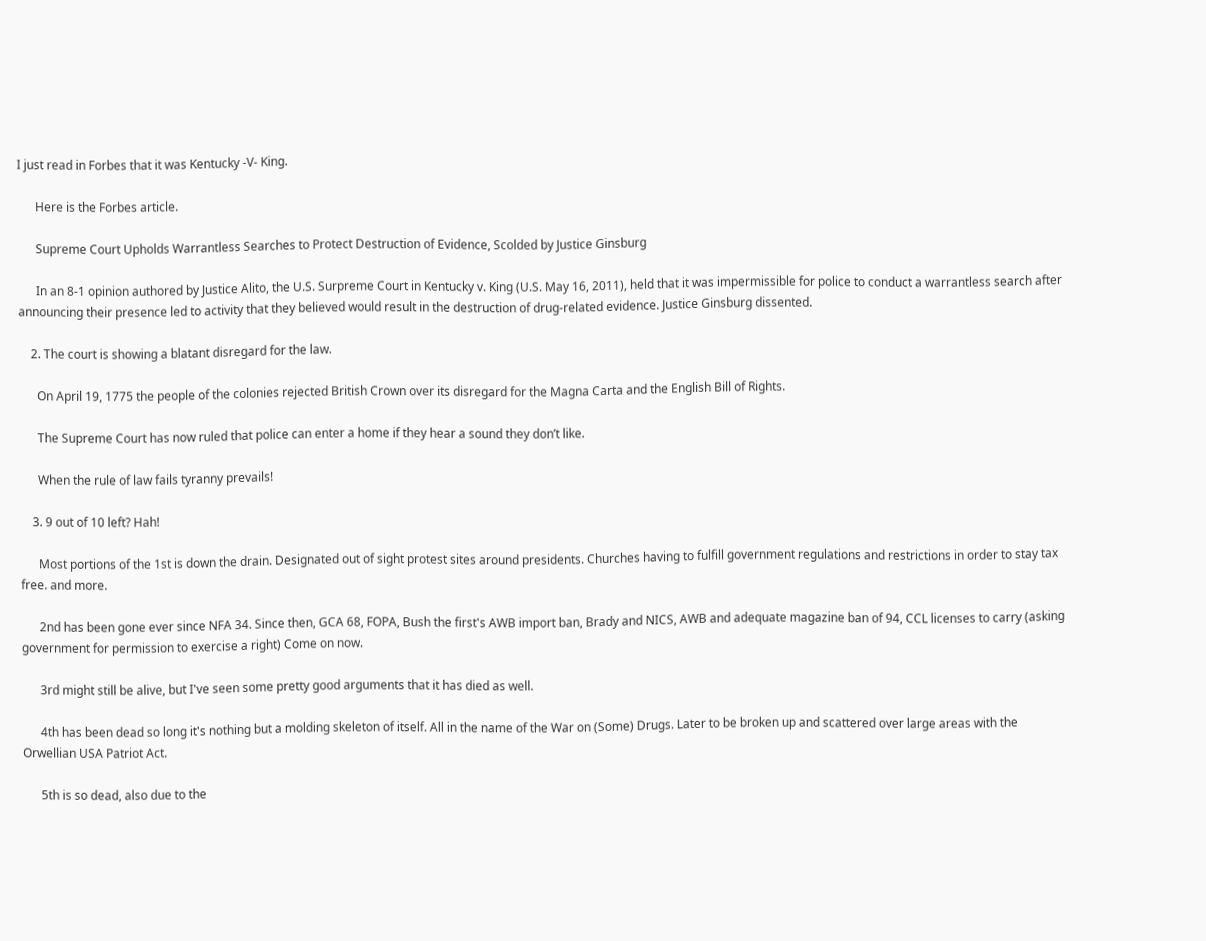I just read in Forbes that it was Kentucky -V- King.

      Here is the Forbes article.

      Supreme Court Upholds Warrantless Searches to Protect Destruction of Evidence, Scolded by Justice Ginsburg

      In an 8-1 opinion authored by Justice Alito, the U.S. Surpreme Court in Kentucky v. King (U.S. May 16, 2011), held that it was impermissible for police to conduct a warrantless search after announcing their presence led to activity that they believed would result in the destruction of drug-related evidence. Justice Ginsburg dissented.

    2. The court is showing a blatant disregard for the law.

      On April 19, 1775 the people of the colonies rejected British Crown over its disregard for the Magna Carta and the English Bill of Rights.

      The Supreme Court has now ruled that police can enter a home if they hear a sound they don’t like.

      When the rule of law fails tyranny prevails!

    3. 9 out of 10 left? Hah!

      Most portions of the 1st is down the drain. Designated out of sight protest sites around presidents. Churches having to fulfill government regulations and restrictions in order to stay tax free. and more.

      2nd has been gone ever since NFA 34. Since then, GCA 68, FOPA, Bush the first's AWB import ban, Brady and NICS, AWB and adequate magazine ban of 94, CCL licenses to carry (asking government for permission to exercise a right) Come on now.

      3rd might still be alive, but I've seen some pretty good arguments that it has died as well.

      4th has been dead so long it's nothing but a molding skeleton of itself. All in the name of the War on (Some) Drugs. Later to be broken up and scattered over large areas with the Orwellian USA Patriot Act.

      5th is so dead, also due to the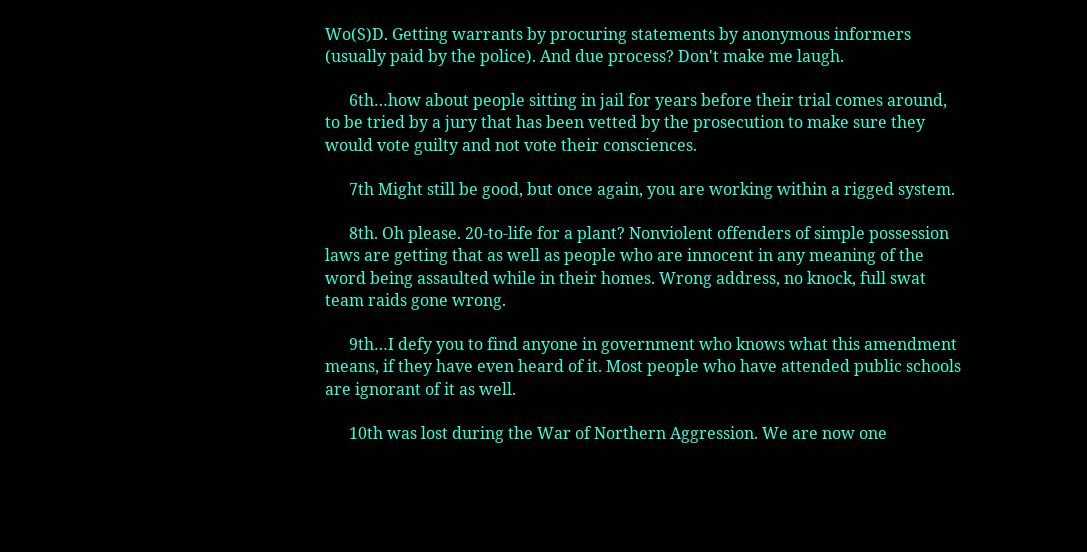Wo(S)D. Getting warrants by procuring statements by anonymous informers (usually paid by the police). And due process? Don't make me laugh.

      6th…how about people sitting in jail for years before their trial comes around, to be tried by a jury that has been vetted by the prosecution to make sure they would vote guilty and not vote their consciences.

      7th Might still be good, but once again, you are working within a rigged system.

      8th. Oh please. 20-to-life for a plant? Nonviolent offenders of simple possession laws are getting that as well as people who are innocent in any meaning of the word being assaulted while in their homes. Wrong address, no knock, full swat team raids gone wrong.

      9th…I defy you to find anyone in government who knows what this amendment means, if they have even heard of it. Most people who have attended public schools are ignorant of it as well.

      10th was lost during the War of Northern Aggression. We are now one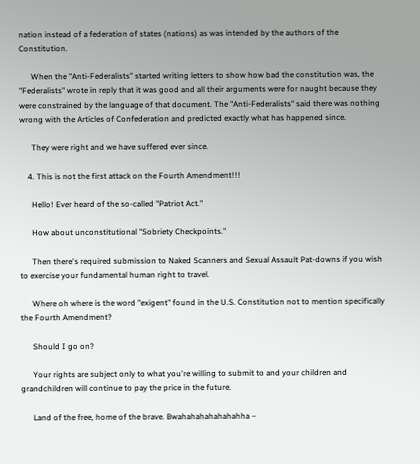nation instead of a federation of states (nations) as was intended by the authors of the Constitution.

      When the "Anti-Federalists" started writing letters to show how bad the constitution was, the "Federalists" wrote in reply that it was good and all their arguments were for naught because they were constrained by the language of that document. The "Anti-Federalists" said there was nothing wrong with the Articles of Confederation and predicted exactly what has happened since.

      They were right and we have suffered ever since.

    4. This is not the first attack on the Fourth Amendment!!!

      Hello! Ever heard of the so-called "Patriot Act."

      How about unconstitutional "Sobriety Checkpoints."

      Then there's required submission to Naked Scanners and Sexual Assault Pat-downs if you wish to exercise your fundamental human right to travel.

      Where oh where is the word "exigent" found in the U.S. Constitution not to mention specifically the Fourth Amendment?

      Should I go on?

      Your rights are subject only to what you're willing to submit to and your children and grandchildren will continue to pay the price in the future.

      Land of the free, home of the brave. Bwahahahahahahahha –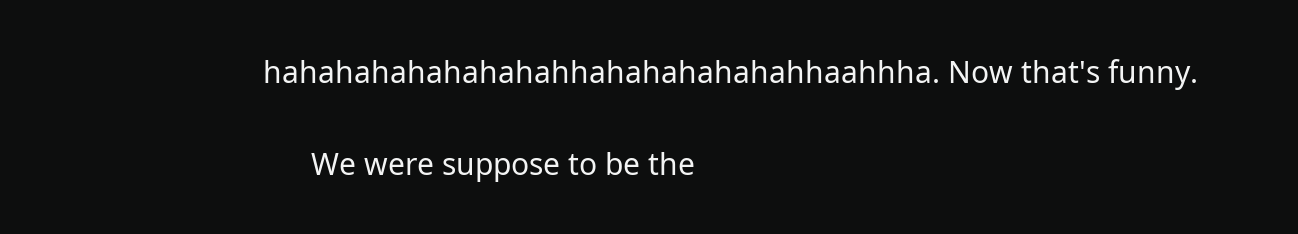hahahahahahahahahhahahahahahahhaahhha. Now that's funny.

      We were suppose to be the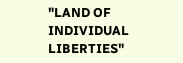"LAND OF INDIVIDUAL LIBERTIES"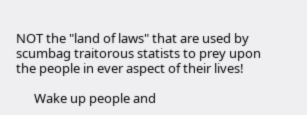NOT the "land of laws" that are used by scumbag traitorous statists to prey upon the people in ever aspect of their lives!

      Wake up people and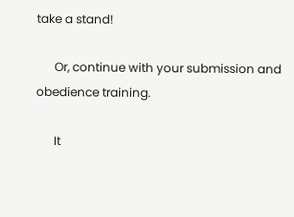take a stand!

      Or, continue with your submission and obedience training.

      It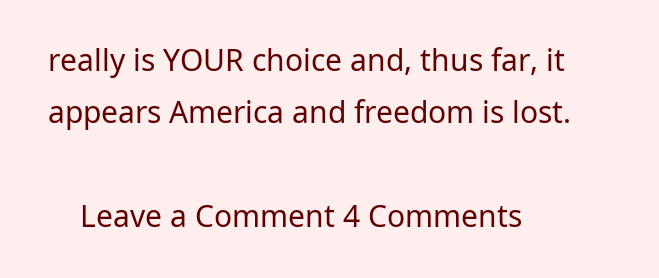really is YOUR choice and, thus far, it appears America and freedom is lost.

    Leave a Comment 4 Comments